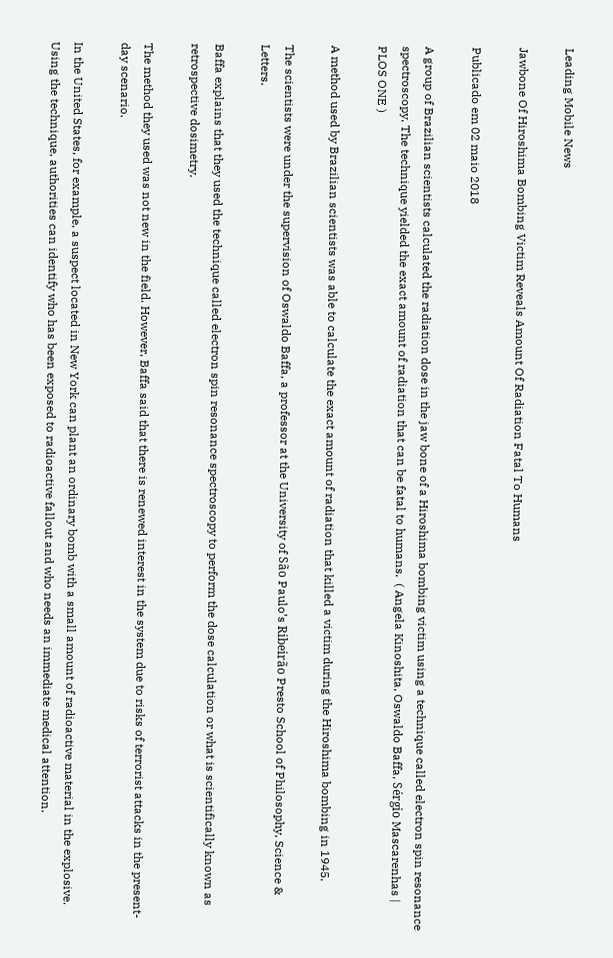Leading Mobile News

Jawbone Of Hiroshima Bombing Victim Reveals Amount Of Radiation Fatal To Humans

Publicado em 02 maio 2018

A group of Brazilian scientists calculated the radiation dose in the jaw bone of a Hiroshima bombing victim using a technique called electron spin resonance spectroscopy. The technique yielded the exact amount of radiation that can be fatal to humans.  ( Angela Kinoshita, Oswaldo Baffa, Sérgio Mascarenhas | PLOS ONE )

A method used by Brazilian scientists was able to calculate the exact amount of radiation that killed a victim during the Hiroshima bombing in 1945.

The scientists were under the supervision of Oswaldo Baffa, a professor at the University of São Paulo’s Ribeirão Presto School of Philosophy, Science & Letters.

Baffa explains that they used the technique called electron spin resonance spectroscopy to perform the dose calculation or what is scientifically known as retrospective dosimetry.

The method they used was not new in the field. However, Baffa said that there is renewed interest in the system due to risks of terrorist attacks in the present-day scenario.

In the United States, for example, a suspect located in New York can plant an ordinary bomb with a small amount of radioactive material in the explosive. Using the technique, authorities can identify who has been exposed to radioactive fallout and who needs an immediate medical attention.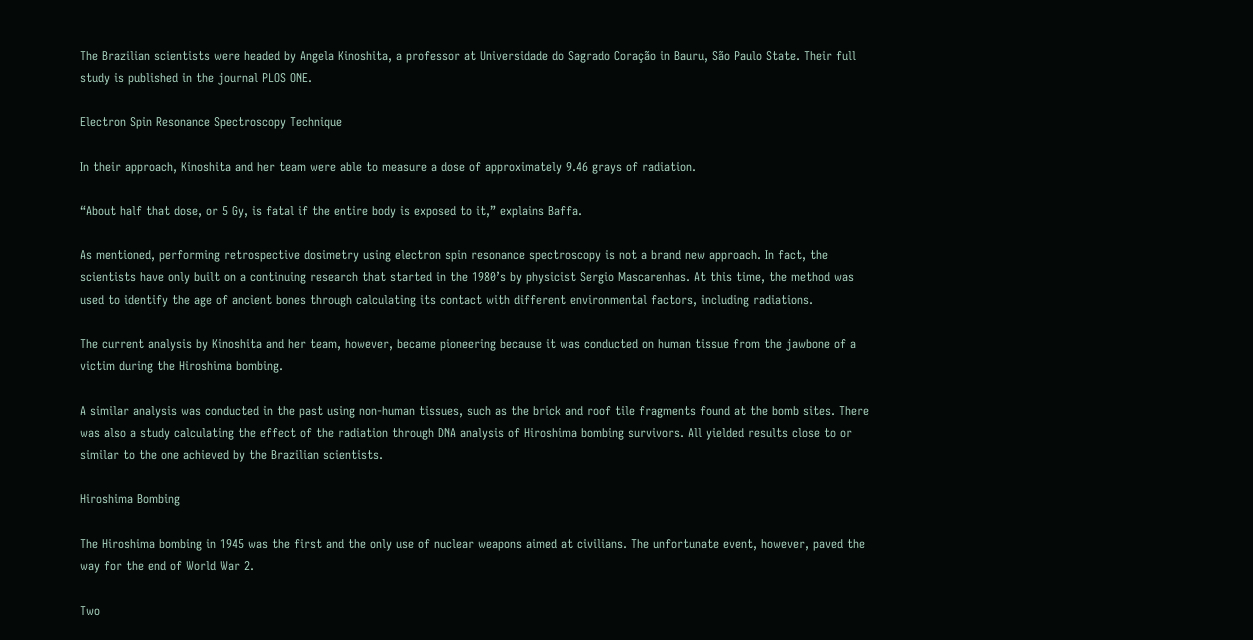The Brazilian scientists were headed by Angela Kinoshita, a professor at Universidade do Sagrado Coração in Bauru, São Paulo State. Their full study is published in the journal PLOS ONE.

Electron Spin Resonance Spectroscopy Technique

In their approach, Kinoshita and her team were able to measure a dose of approximately 9.46 grays of radiation.

“About half that dose, or 5 Gy, is fatal if the entire body is exposed to it,” explains Baffa.

As mentioned, performing retrospective dosimetry using electron spin resonance spectroscopy is not a brand new approach. In fact, the scientists have only built on a continuing research that started in the 1980’s by physicist Sergio Mascarenhas. At this time, the method was used to identify the age of ancient bones through calculating its contact with different environmental factors, including radiations.

The current analysis by Kinoshita and her team, however, became pioneering because it was conducted on human tissue from the jawbone of a victim during the Hiroshima bombing.

A similar analysis was conducted in the past using non-human tissues, such as the brick and roof tile fragments found at the bomb sites. There was also a study calculating the effect of the radiation through DNA analysis of Hiroshima bombing survivors. All yielded results close to or similar to the one achieved by the Brazilian scientists.

Hiroshima Bombing

The Hiroshima bombing in 1945 was the first and the only use of nuclear weapons aimed at civilians. The unfortunate event, however, paved the way for the end of World War 2.

Two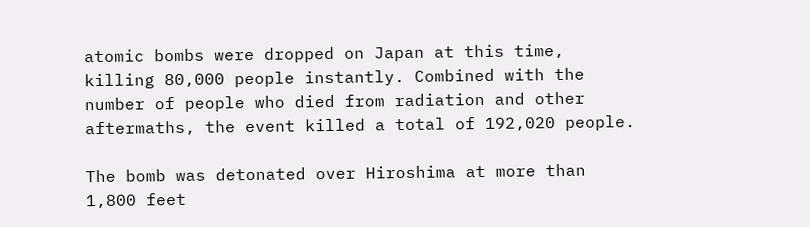atomic bombs were dropped on Japan at this time, killing 80,000 people instantly. Combined with the number of people who died from radiation and other aftermaths, the event killed a total of 192,020 people.

The bomb was detonated over Hiroshima at more than 1,800 feet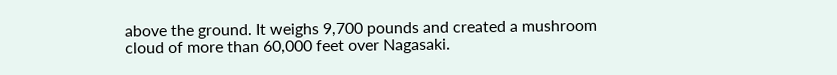above the ground. It weighs 9,700 pounds and created a mushroom cloud of more than 60,000 feet over Nagasaki.